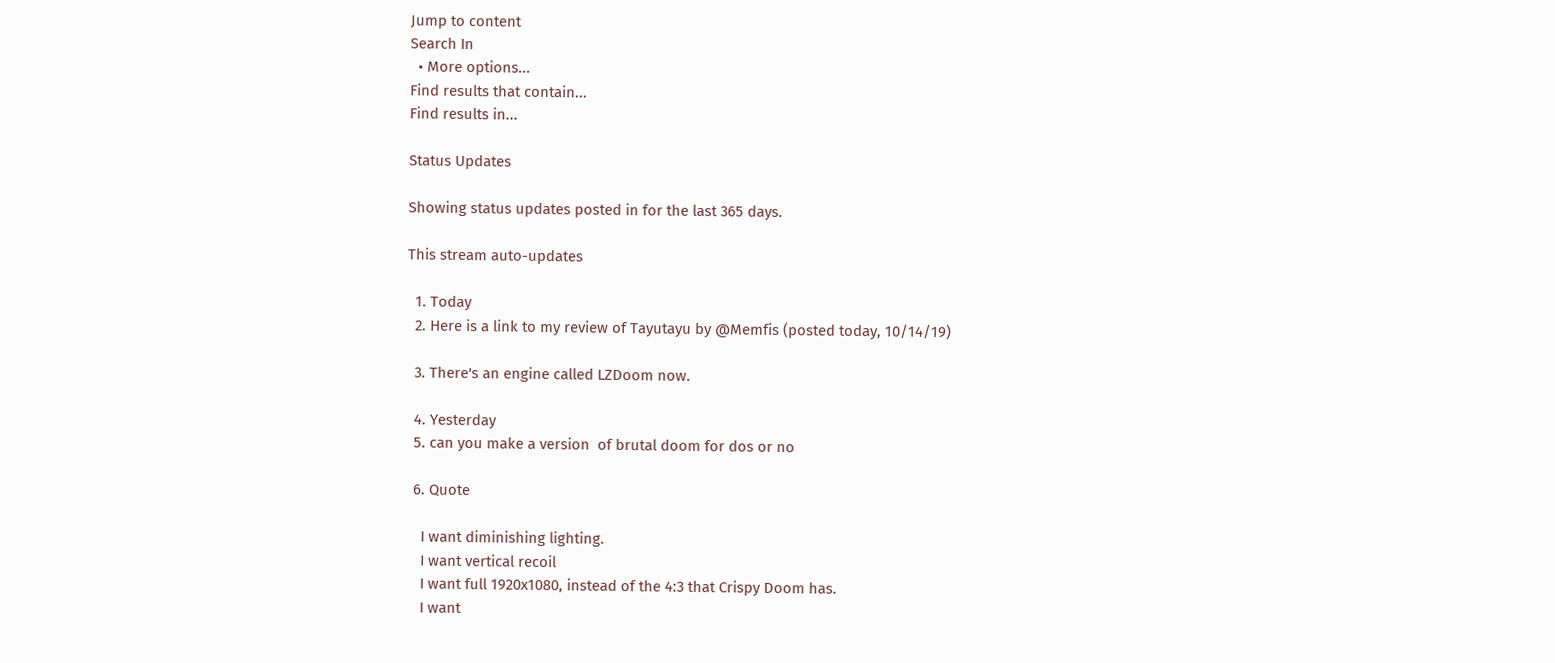Jump to content
Search In
  • More options...
Find results that contain...
Find results in...

Status Updates

Showing status updates posted in for the last 365 days.

This stream auto-updates

  1. Today
  2. Here is a link to my review of Tayutayu by @Memfis (posted today, 10/14/19)

  3. There's an engine called LZDoom now.

  4. Yesterday
  5. can you make a version  of brutal doom for dos or no

  6. Quote

    I want diminishing lighting.
    I want vertical recoil
    I want full 1920x1080, instead of the 4:3 that Crispy Doom has.
    I want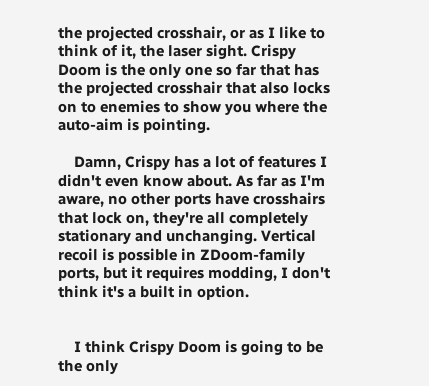the projected crosshair, or as I like to think of it, the laser sight. Crispy Doom is the only one so far that has the projected crosshair that also locks on to enemies to show you where the auto-aim is pointing.

    Damn, Crispy has a lot of features I didn't even know about. As far as I'm aware, no other ports have crosshairs that lock on, they're all completely stationary and unchanging. Vertical recoil is possible in ZDoom-family ports, but it requires modding, I don't think it's a built in option.


    I think Crispy Doom is going to be the only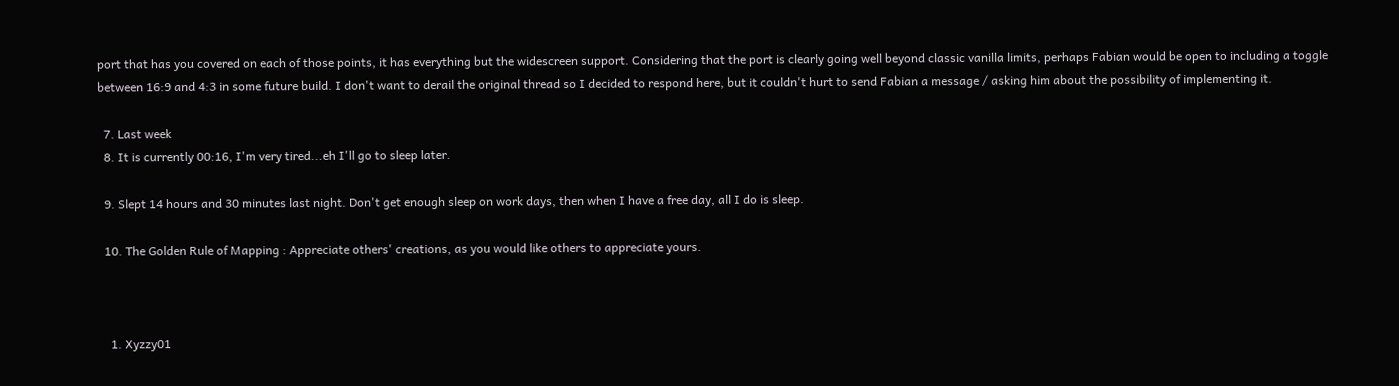port that has you covered on each of those points, it has everything but the widescreen support. Considering that the port is clearly going well beyond classic vanilla limits, perhaps Fabian would be open to including a toggle between 16:9 and 4:3 in some future build. I don't want to derail the original thread so I decided to respond here, but it couldn't hurt to send Fabian a message / asking him about the possibility of implementing it.

  7. Last week
  8. It is currently 00:16, I'm very tired...eh I'll go to sleep later.

  9. Slept 14 hours and 30 minutes last night. Don't get enough sleep on work days, then when I have a free day, all I do is sleep.

  10. The Golden Rule of Mapping : Appreciate others' creations, as you would like others to appreciate yours.



    1. Xyzzy01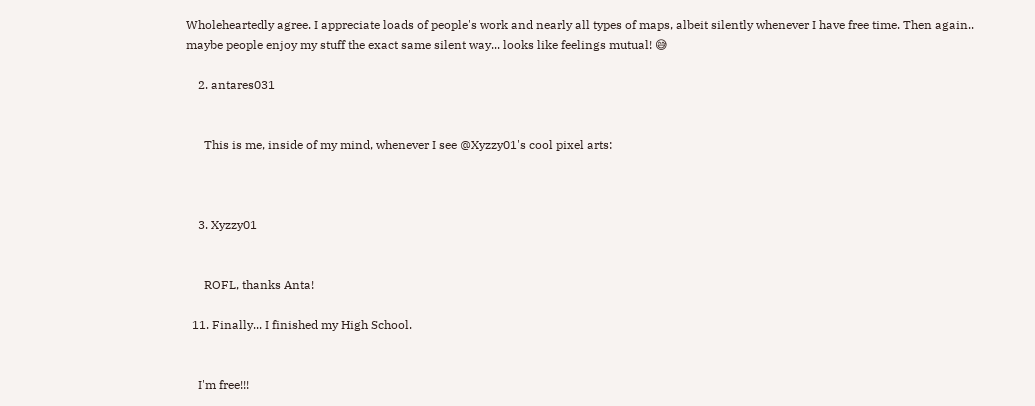Wholeheartedly agree. I appreciate loads of people's work and nearly all types of maps, albeit silently whenever I have free time. Then again..  maybe people enjoy my stuff the exact same silent way... looks like feelings mutual! 😅

    2. antares031


      This is me, inside of my mind, whenever I see @Xyzzy01's cool pixel arts:



    3. Xyzzy01


      ROFL, thanks Anta!

  11. Finally... I finished my High School.


    I'm free!!!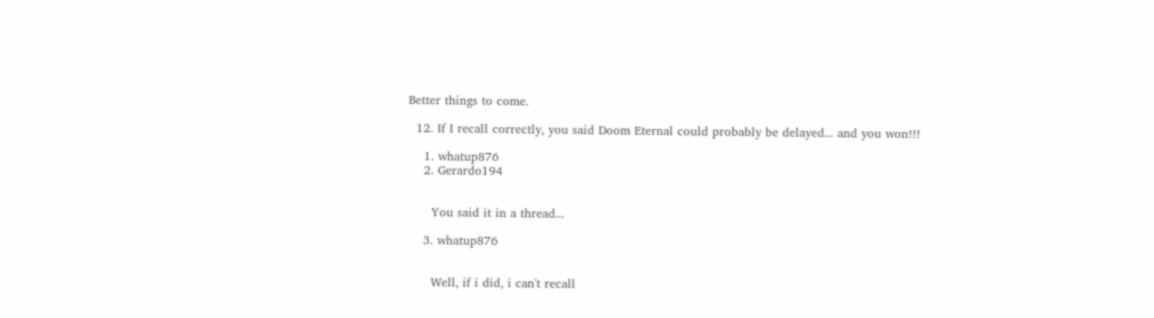Better things to come.

  12. If I recall correctly, you said Doom Eternal could probably be delayed... and you won!!!

    1. whatup876
    2. Gerardo194


      You said it in a thread...

    3. whatup876


      Well, if i did, i can't recall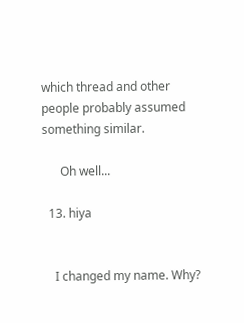which thread and other people probably assumed something similar.

      Oh well...

  13. hiya


    I changed my name. Why?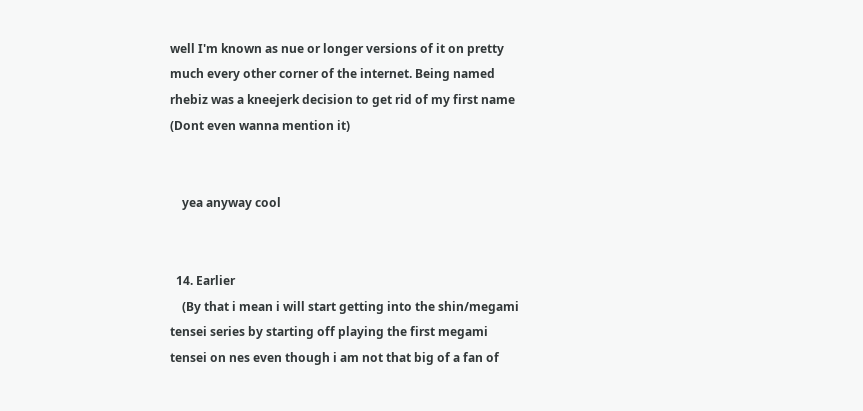well I'm known as nue or longer versions of it on pretty much every other corner of the internet. Being named rhebiz was a kneejerk decision to get rid of my first name (Dont even wanna mention it)


    yea anyway cool


  14. Earlier
    (By that i mean i will start getting into the shin/megami tensei series by starting off playing the first megami tensei on nes even though i am not that big of a fan of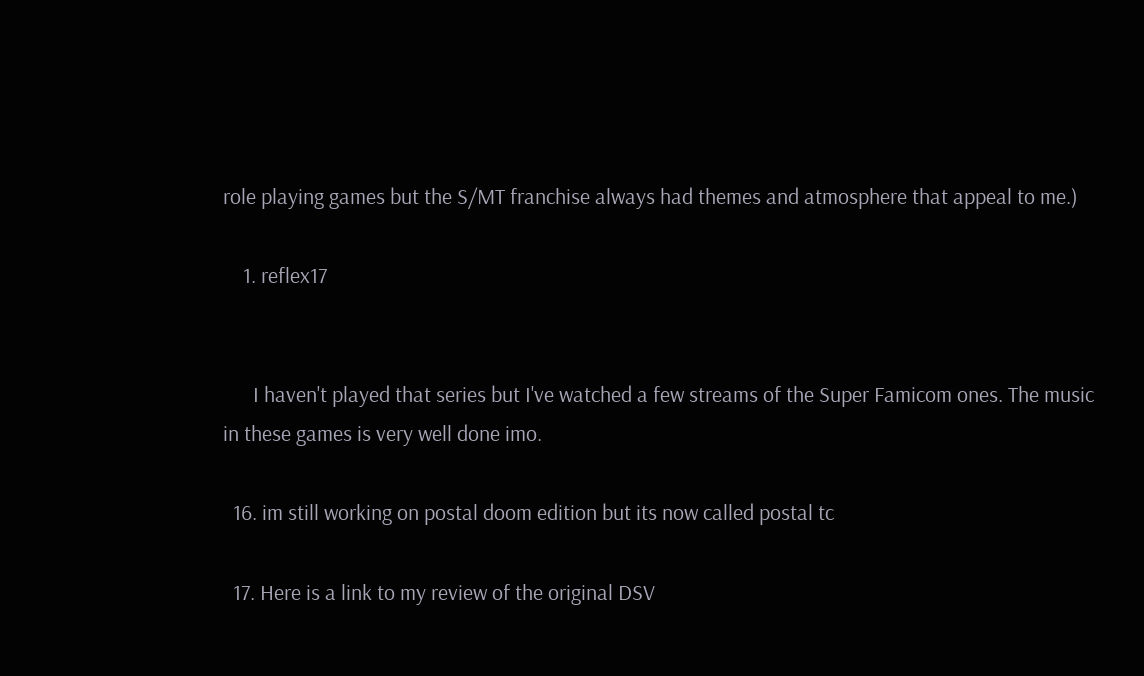role playing games but the S/MT franchise always had themes and atmosphere that appeal to me.)

    1. reflex17


      I haven't played that series but I've watched a few streams of the Super Famicom ones. The music in these games is very well done imo.

  16. im still working on postal doom edition but its now called postal tc

  17. Here is a link to my review of the original DSV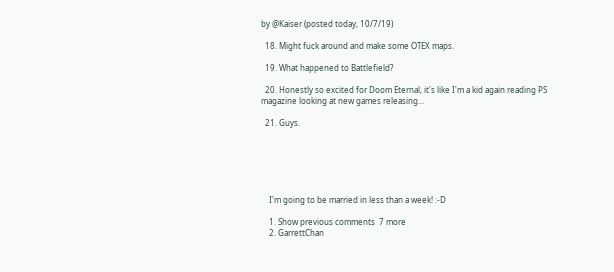by @Kaiser (posted today, 10/7/19)

  18. Might fuck around and make some OTEX maps.

  19. What happened to Battlefield?

  20. Honestly so excited for Doom Eternal, it's like I'm a kid again reading PS magazine looking at new games releasing...

  21. Guys.






    I'm going to be married in less than a week! :-D

    1. Show previous comments  7 more
    2. GarrettChan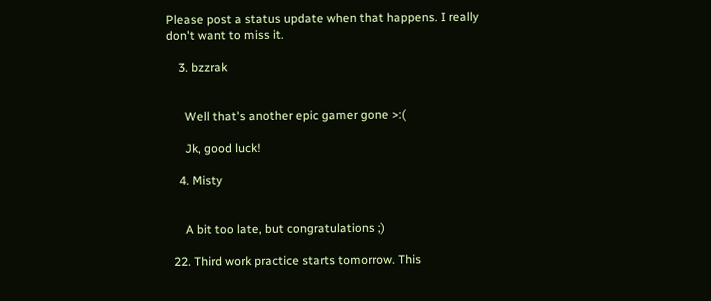Please post a status update when that happens. I really don't want to miss it.

    3. bzzrak


      Well that's another epic gamer gone >:(

      Jk, good luck!

    4. Misty


      A bit too late, but congratulations ;)

  22. Third work practice starts tomorrow. This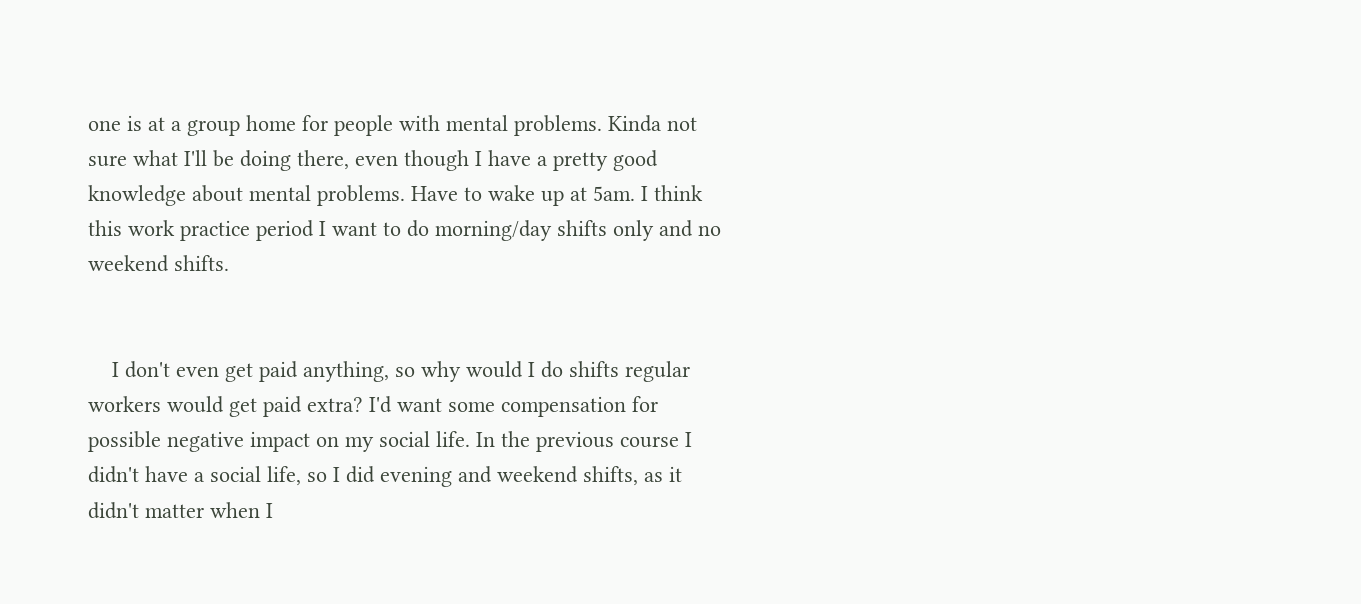one is at a group home for people with mental problems. Kinda not sure what I'll be doing there, even though I have a pretty good knowledge about mental problems. Have to wake up at 5am. I think this work practice period I want to do morning/day shifts only and no weekend shifts.


    I don't even get paid anything, so why would I do shifts regular workers would get paid extra? I'd want some compensation for possible negative impact on my social life. In the previous course I didn't have a social life, so I did evening and weekend shifts, as it didn't matter when I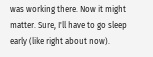was working there. Now it might matter. Sure, I'll have to go sleep early (like right about now).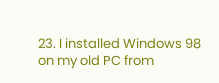23. I installed Windows 98 on my old PC from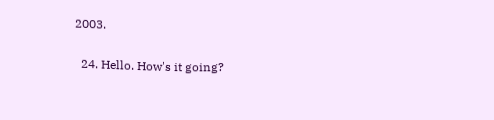2003.

  24. Hello. How's it going?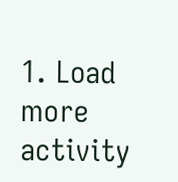1. Load more activity